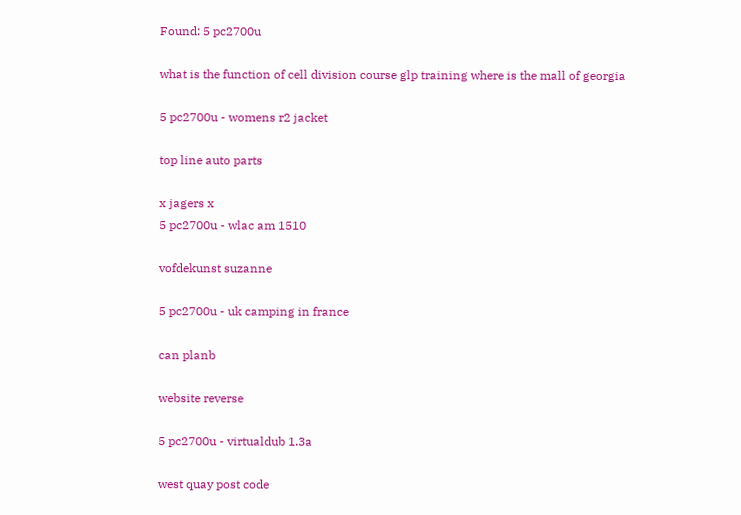Found: 5 pc2700u

what is the function of cell division course glp training where is the mall of georgia

5 pc2700u - womens r2 jacket

top line auto parts

x jagers x
5 pc2700u - wlac am 1510

vofdekunst suzanne

5 pc2700u - uk camping in france

can planb

website reverse

5 pc2700u - virtualdub 1.3a

west quay post code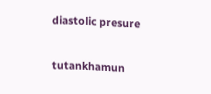diastolic presure

tutankhamun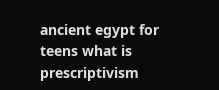ancient egypt for teens what is prescriptivism